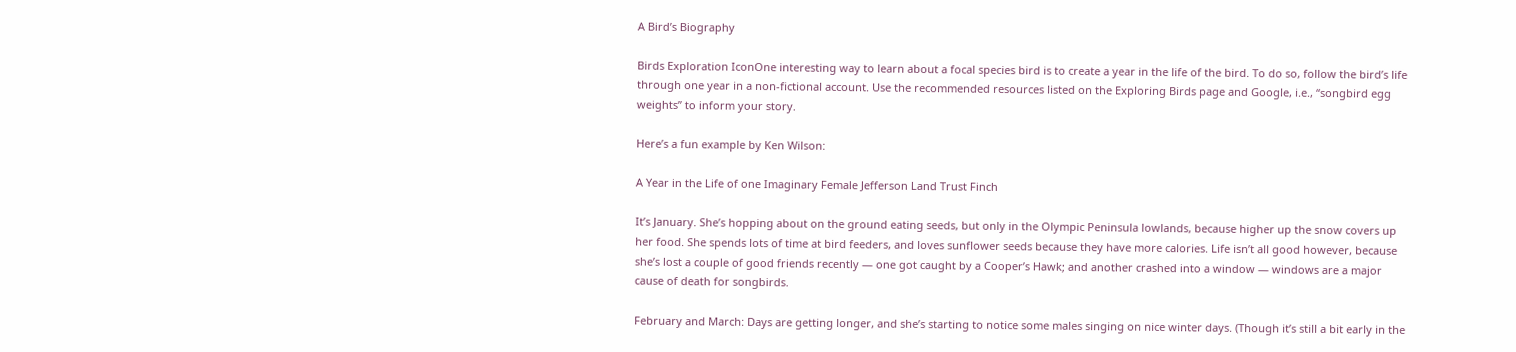A Bird’s Biography

Birds Exploration IconOne interesting way to learn about a focal species bird is to create a year in the life of the bird. To do so, follow the bird’s life through one year in a non-fictional account. Use the recommended resources listed on the Exploring Birds page and Google, i.e., “songbird egg weights” to inform your story.

Here’s a fun example by Ken Wilson:

A Year in the Life of one Imaginary Female Jefferson Land Trust Finch

It’s January. She’s hopping about on the ground eating seeds, but only in the Olympic Peninsula lowlands, because higher up the snow covers up her food. She spends lots of time at bird feeders, and loves sunflower seeds because they have more calories. Life isn’t all good however, because she’s lost a couple of good friends recently — one got caught by a Cooper’s Hawk; and another crashed into a window — windows are a major cause of death for songbirds.

February and March: Days are getting longer, and she’s starting to notice some males singing on nice winter days. (Though it’s still a bit early in the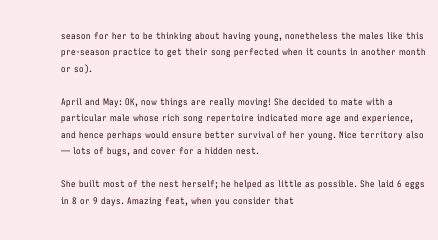season for her to be thinking about having young, nonetheless the males like this pre-season practice to get their song perfected when it counts in another month or so).

April and May: OK, now things are really moving! She decided to mate with a particular male whose rich song repertoire indicated more age and experience, and hence perhaps would ensure better survival of her young. Nice territory also — lots of bugs, and cover for a hidden nest.

She built most of the nest herself; he helped as little as possible. She laid 6 eggs in 8 or 9 days. Amazing feat, when you consider that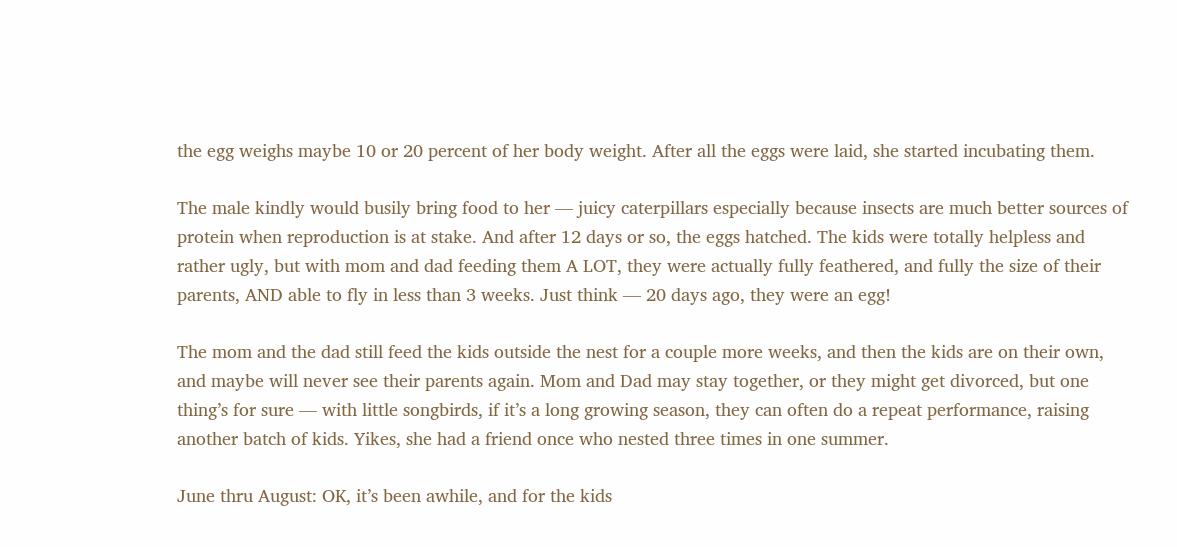the egg weighs maybe 10 or 20 percent of her body weight. After all the eggs were laid, she started incubating them.

The male kindly would busily bring food to her — juicy caterpillars especially because insects are much better sources of protein when reproduction is at stake. And after 12 days or so, the eggs hatched. The kids were totally helpless and rather ugly, but with mom and dad feeding them A LOT, they were actually fully feathered, and fully the size of their parents, AND able to fly in less than 3 weeks. Just think — 20 days ago, they were an egg!

The mom and the dad still feed the kids outside the nest for a couple more weeks, and then the kids are on their own, and maybe will never see their parents again. Mom and Dad may stay together, or they might get divorced, but one thing’s for sure — with little songbirds, if it’s a long growing season, they can often do a repeat performance, raising another batch of kids. Yikes, she had a friend once who nested three times in one summer.

June thru August: OK, it’s been awhile, and for the kids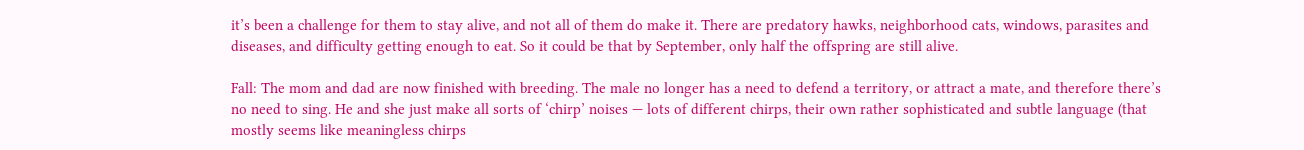it’s been a challenge for them to stay alive, and not all of them do make it. There are predatory hawks, neighborhood cats, windows, parasites and diseases, and difficulty getting enough to eat. So it could be that by September, only half the offspring are still alive.

Fall: The mom and dad are now finished with breeding. The male no longer has a need to defend a territory, or attract a mate, and therefore there’s no need to sing. He and she just make all sorts of ‘chirp’ noises — lots of different chirps, their own rather sophisticated and subtle language (that mostly seems like meaningless chirps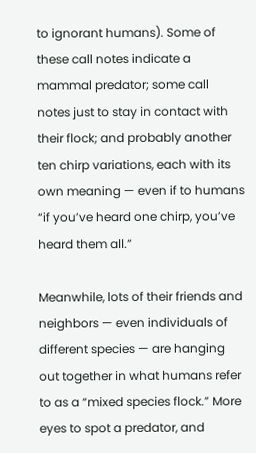to ignorant humans). Some of these call notes indicate a mammal predator; some call notes just to stay in contact with their flock; and probably another ten chirp variations, each with its own meaning — even if to humans “if you’ve heard one chirp, you’ve heard them all.”

Meanwhile, lots of their friends and neighbors — even individuals of different species — are hanging out together in what humans refer to as a “mixed species flock.” More eyes to spot a predator, and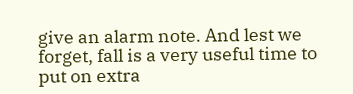give an alarm note. And lest we forget, fall is a very useful time to put on extra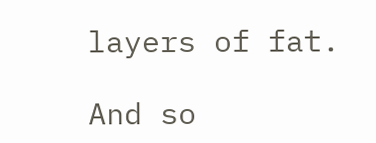layers of fat.

And so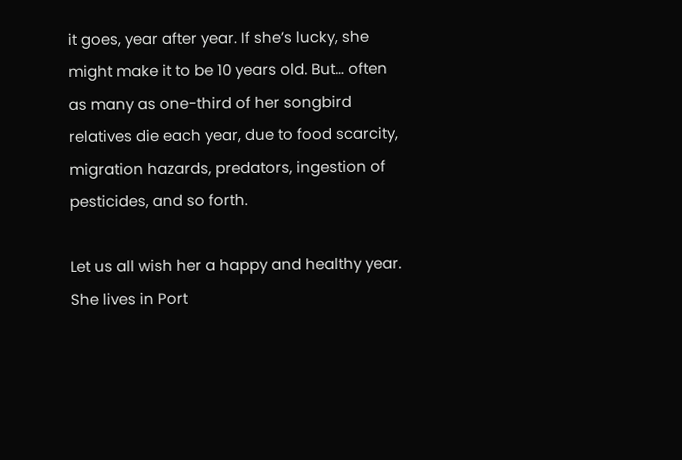it goes, year after year. If she’s lucky, she might make it to be 10 years old. But… often as many as one-third of her songbird relatives die each year, due to food scarcity, migration hazards, predators, ingestion of pesticides, and so forth.

Let us all wish her a happy and healthy year. She lives in Port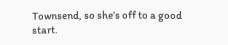Townsend, so she’s off to a good start.